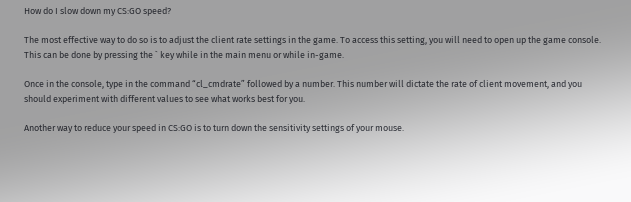How do I slow down my CS:GO speed?

The most effective way to do so is to adjust the client rate settings in the game. To access this setting, you will need to open up the game console. This can be done by pressing the ` key while in the main menu or while in-game.

Once in the console, type in the command “cl_cmdrate” followed by a number. This number will dictate the rate of client movement, and you should experiment with different values to see what works best for you.

Another way to reduce your speed in CS:GO is to turn down the sensitivity settings of your mouse.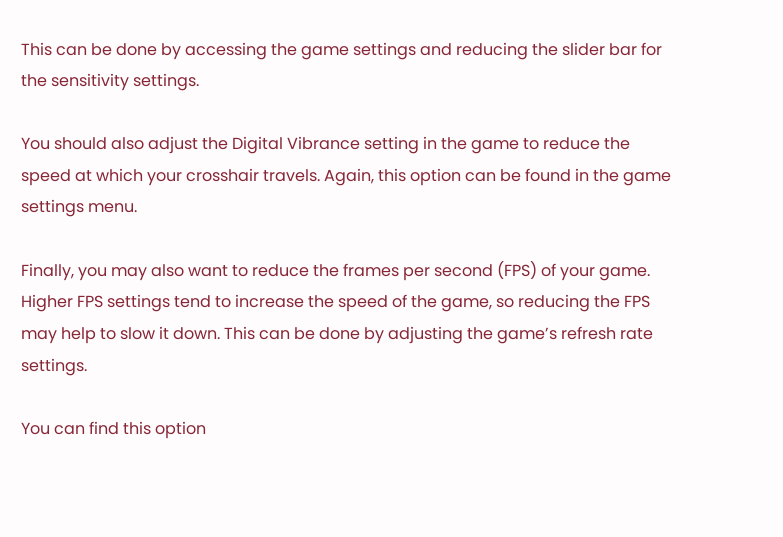This can be done by accessing the game settings and reducing the slider bar for the sensitivity settings.

You should also adjust the Digital Vibrance setting in the game to reduce the speed at which your crosshair travels. Again, this option can be found in the game settings menu.

Finally, you may also want to reduce the frames per second (FPS) of your game. Higher FPS settings tend to increase the speed of the game, so reducing the FPS may help to slow it down. This can be done by adjusting the game’s refresh rate settings.

You can find this option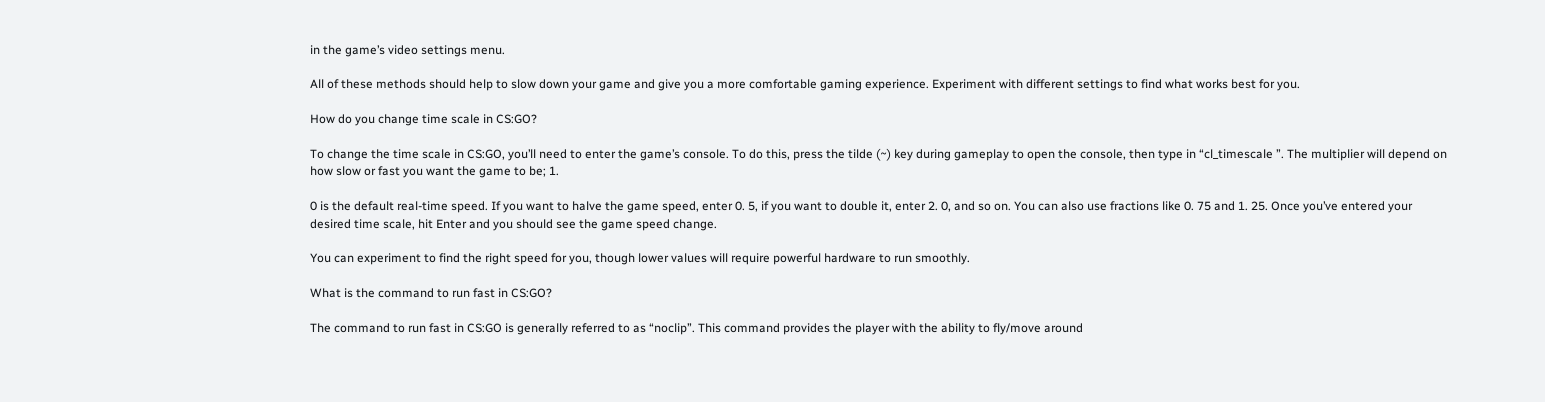in the game’s video settings menu.

All of these methods should help to slow down your game and give you a more comfortable gaming experience. Experiment with different settings to find what works best for you.

How do you change time scale in CS:GO?

To change the time scale in CS:GO, you’ll need to enter the game’s console. To do this, press the tilde (~) key during gameplay to open the console, then type in “cl_timescale ”. The multiplier will depend on how slow or fast you want the game to be; 1.

0 is the default real-time speed. If you want to halve the game speed, enter 0. 5, if you want to double it, enter 2. 0, and so on. You can also use fractions like 0. 75 and 1. 25. Once you’ve entered your desired time scale, hit Enter and you should see the game speed change.

You can experiment to find the right speed for you, though lower values will require powerful hardware to run smoothly.

What is the command to run fast in CS:GO?

The command to run fast in CS:GO is generally referred to as “noclip”. This command provides the player with the ability to fly/move around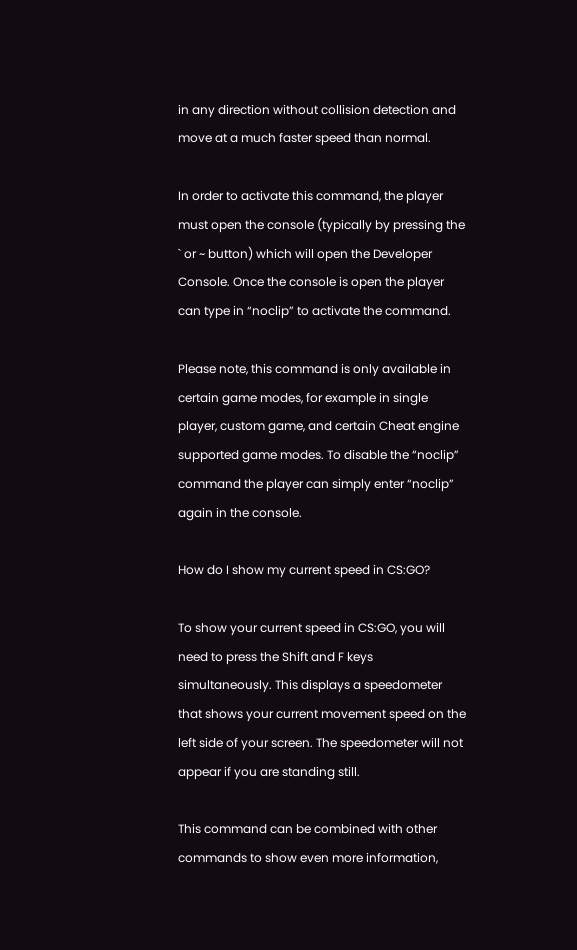in any direction without collision detection and move at a much faster speed than normal.

In order to activate this command, the player must open the console (typically by pressing the ` or ~ button) which will open the Developer Console. Once the console is open the player can type in “noclip” to activate the command.

Please note, this command is only available in certain game modes, for example in single player, custom game, and certain Cheat engine supported game modes. To disable the “noclip” command the player can simply enter “noclip” again in the console.

How do I show my current speed in CS:GO?

To show your current speed in CS:GO, you will need to press the Shift and F keys simultaneously. This displays a speedometer that shows your current movement speed on the left side of your screen. The speedometer will not appear if you are standing still.

This command can be combined with other commands to show even more information,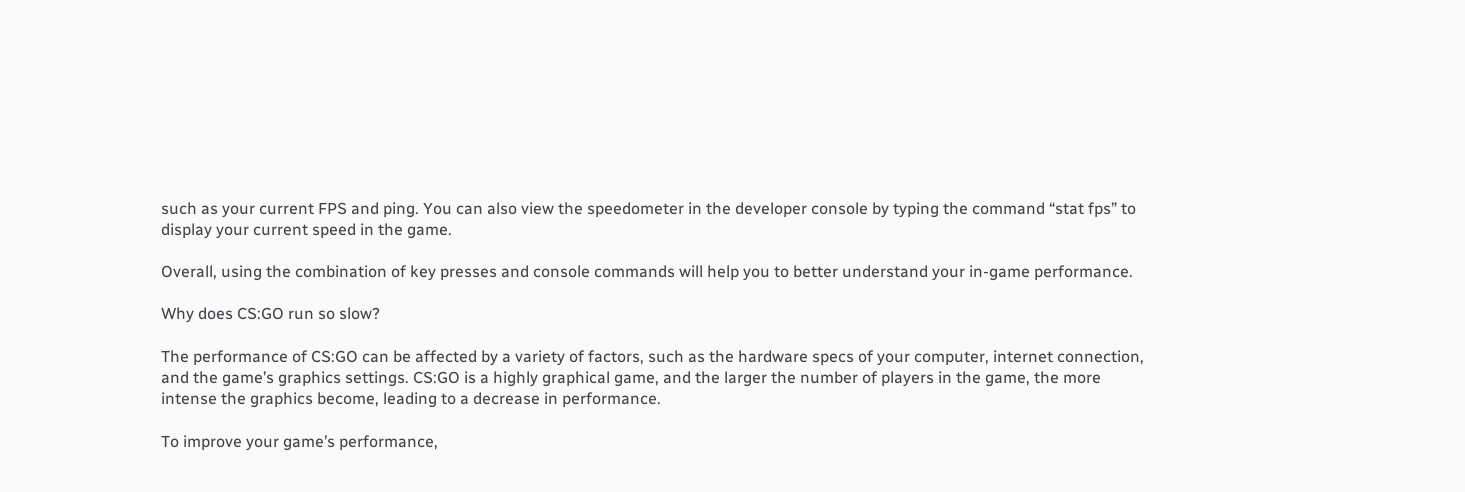such as your current FPS and ping. You can also view the speedometer in the developer console by typing the command “stat fps” to display your current speed in the game.

Overall, using the combination of key presses and console commands will help you to better understand your in-game performance.

Why does CS:GO run so slow?

The performance of CS:GO can be affected by a variety of factors, such as the hardware specs of your computer, internet connection, and the game’s graphics settings. CS:GO is a highly graphical game, and the larger the number of players in the game, the more intense the graphics become, leading to a decrease in performance.

To improve your game’s performance,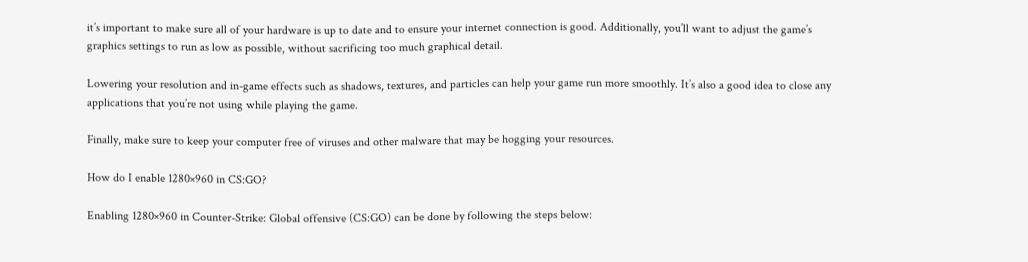it’s important to make sure all of your hardware is up to date and to ensure your internet connection is good. Additionally, you’ll want to adjust the game’s graphics settings to run as low as possible, without sacrificing too much graphical detail.

Lowering your resolution and in-game effects such as shadows, textures, and particles can help your game run more smoothly. It’s also a good idea to close any applications that you’re not using while playing the game.

Finally, make sure to keep your computer free of viruses and other malware that may be hogging your resources.

How do I enable 1280×960 in CS:GO?

Enabling 1280×960 in Counter-Strike: Global offensive (CS:GO) can be done by following the steps below: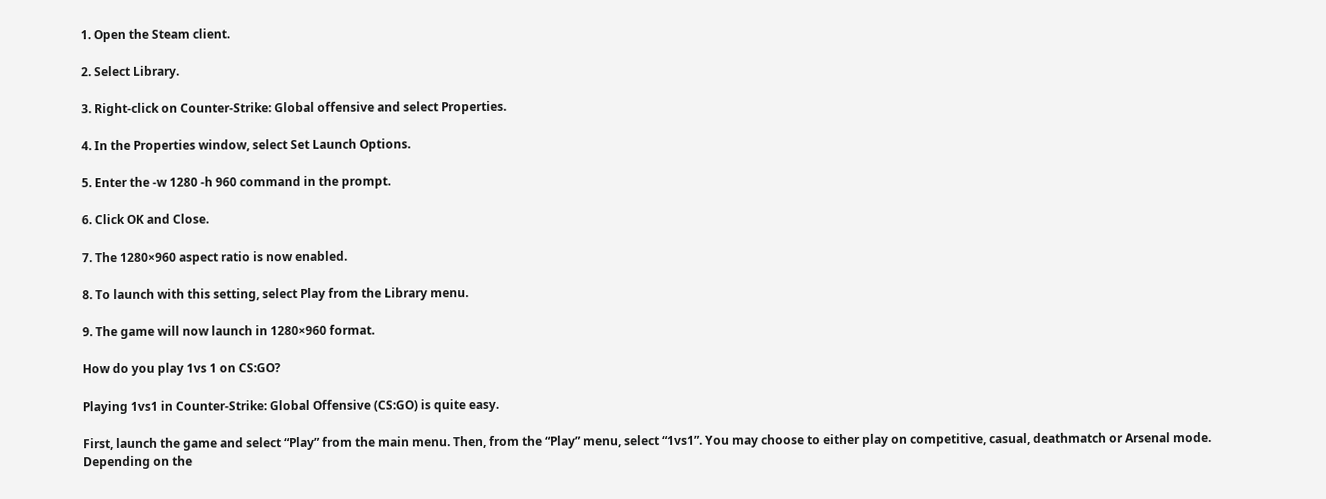1. Open the Steam client.

2. Select Library.

3. Right-click on Counter-Strike: Global offensive and select Properties.

4. In the Properties window, select Set Launch Options.

5. Enter the -w 1280 -h 960 command in the prompt.

6. Click OK and Close.

7. The 1280×960 aspect ratio is now enabled.

8. To launch with this setting, select Play from the Library menu.

9. The game will now launch in 1280×960 format.

How do you play 1vs 1 on CS:GO?

Playing 1vs1 in Counter-Strike: Global Offensive (CS:GO) is quite easy.

First, launch the game and select “Play” from the main menu. Then, from the “Play” menu, select “1vs1”. You may choose to either play on competitive, casual, deathmatch or Arsenal mode. Depending on the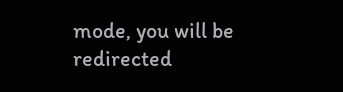mode, you will be redirected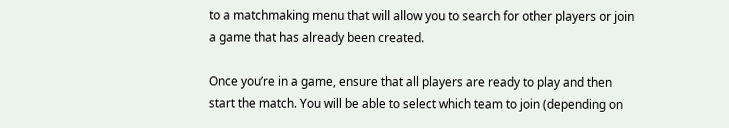to a matchmaking menu that will allow you to search for other players or join a game that has already been created.

Once you’re in a game, ensure that all players are ready to play and then start the match. You will be able to select which team to join (depending on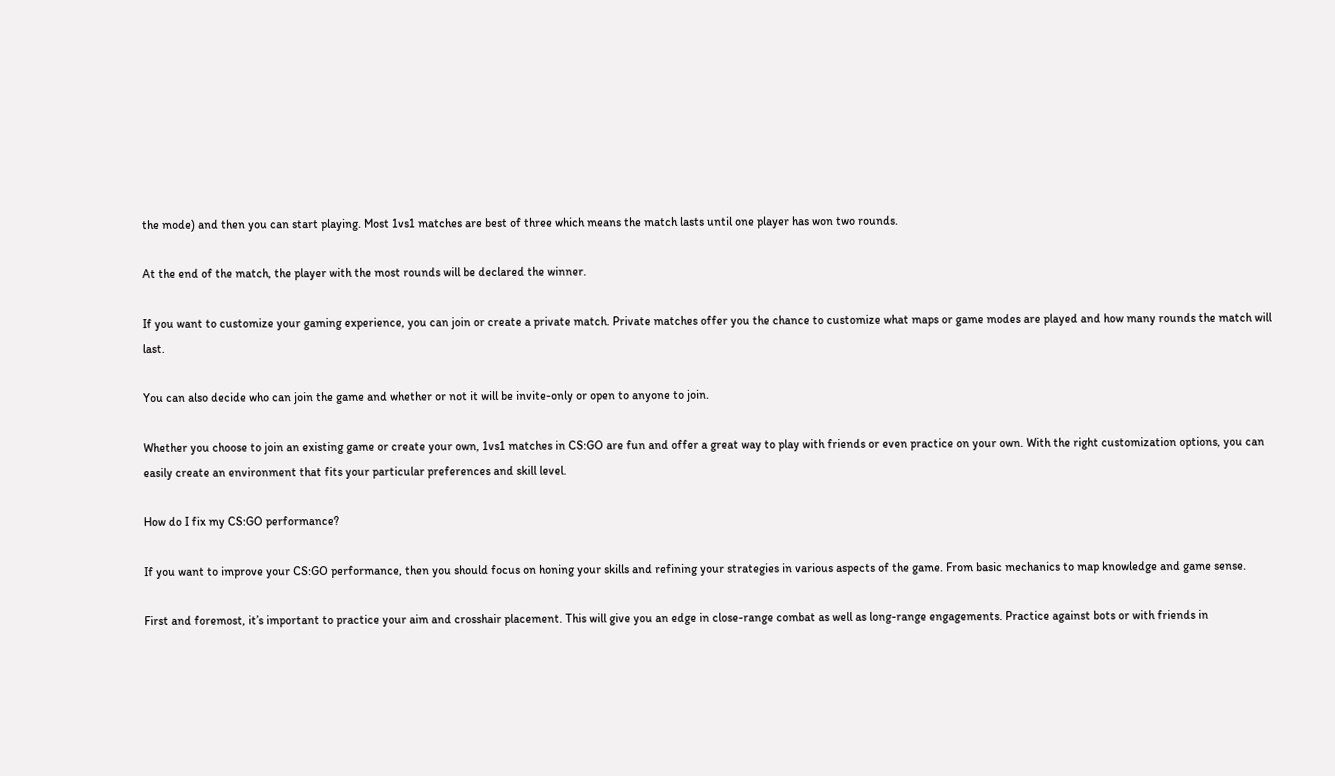the mode) and then you can start playing. Most 1vs1 matches are best of three which means the match lasts until one player has won two rounds.

At the end of the match, the player with the most rounds will be declared the winner.

If you want to customize your gaming experience, you can join or create a private match. Private matches offer you the chance to customize what maps or game modes are played and how many rounds the match will last.

You can also decide who can join the game and whether or not it will be invite-only or open to anyone to join.

Whether you choose to join an existing game or create your own, 1vs1 matches in CS:GO are fun and offer a great way to play with friends or even practice on your own. With the right customization options, you can easily create an environment that fits your particular preferences and skill level.

How do I fix my CS:GO performance?

If you want to improve your CS:GO performance, then you should focus on honing your skills and refining your strategies in various aspects of the game. From basic mechanics to map knowledge and game sense.

First and foremost, it’s important to practice your aim and crosshair placement. This will give you an edge in close-range combat as well as long-range engagements. Practice against bots or with friends in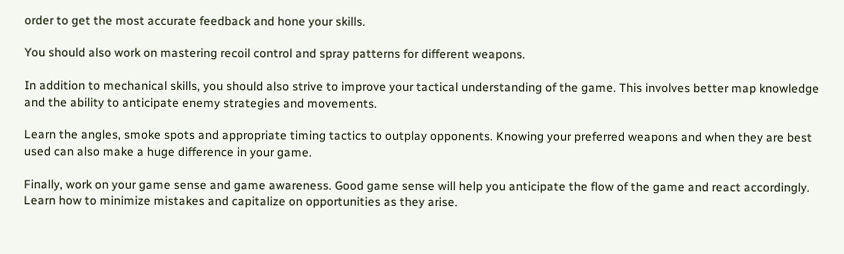order to get the most accurate feedback and hone your skills.

You should also work on mastering recoil control and spray patterns for different weapons.

In addition to mechanical skills, you should also strive to improve your tactical understanding of the game. This involves better map knowledge and the ability to anticipate enemy strategies and movements.

Learn the angles, smoke spots and appropriate timing tactics to outplay opponents. Knowing your preferred weapons and when they are best used can also make a huge difference in your game.

Finally, work on your game sense and game awareness. Good game sense will help you anticipate the flow of the game and react accordingly. Learn how to minimize mistakes and capitalize on opportunities as they arise.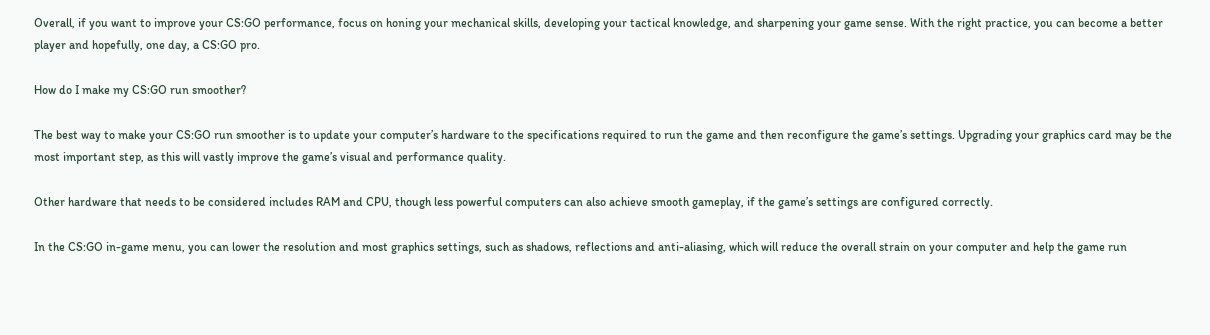Overall, if you want to improve your CS:GO performance, focus on honing your mechanical skills, developing your tactical knowledge, and sharpening your game sense. With the right practice, you can become a better player and hopefully, one day, a CS:GO pro.

How do I make my CS:GO run smoother?

The best way to make your CS:GO run smoother is to update your computer’s hardware to the specifications required to run the game and then reconfigure the game’s settings. Upgrading your graphics card may be the most important step, as this will vastly improve the game’s visual and performance quality.

Other hardware that needs to be considered includes RAM and CPU, though less powerful computers can also achieve smooth gameplay, if the game’s settings are configured correctly.

In the CS:GO in-game menu, you can lower the resolution and most graphics settings, such as shadows, reflections and anti-aliasing, which will reduce the overall strain on your computer and help the game run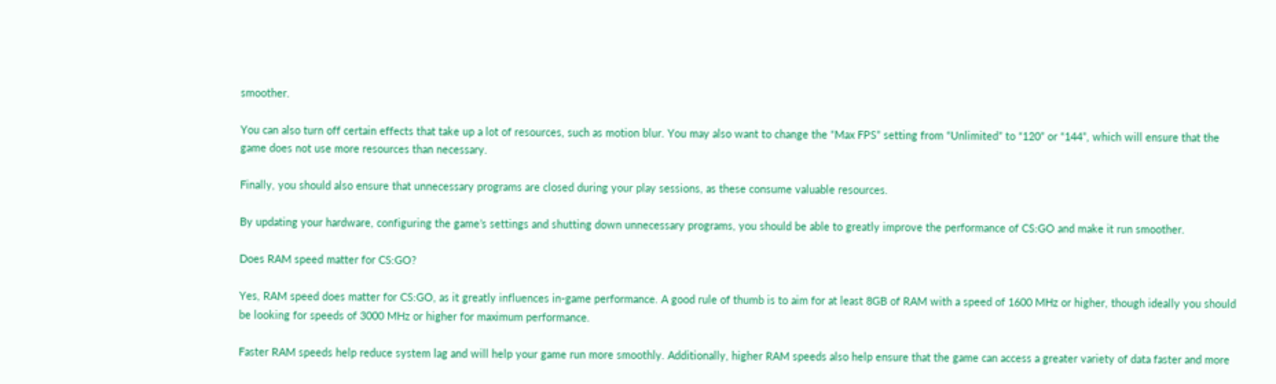smoother.

You can also turn off certain effects that take up a lot of resources, such as motion blur. You may also want to change the “Max FPS” setting from “Unlimited” to “120” or “144”, which will ensure that the game does not use more resources than necessary.

Finally, you should also ensure that unnecessary programs are closed during your play sessions, as these consume valuable resources.

By updating your hardware, configuring the game’s settings and shutting down unnecessary programs, you should be able to greatly improve the performance of CS:GO and make it run smoother.

Does RAM speed matter for CS:GO?

Yes, RAM speed does matter for CS:GO, as it greatly influences in-game performance. A good rule of thumb is to aim for at least 8GB of RAM with a speed of 1600 MHz or higher, though ideally you should be looking for speeds of 3000 MHz or higher for maximum performance.

Faster RAM speeds help reduce system lag and will help your game run more smoothly. Additionally, higher RAM speeds also help ensure that the game can access a greater variety of data faster and more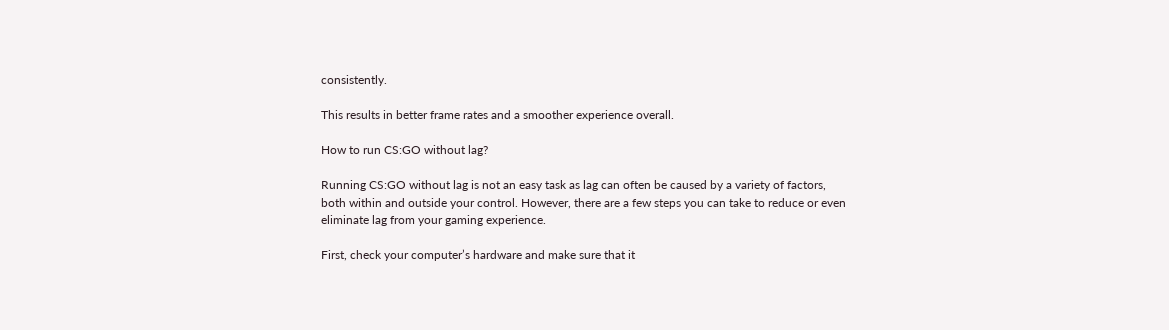consistently.

This results in better frame rates and a smoother experience overall.

How to run CS:GO without lag?

Running CS:GO without lag is not an easy task as lag can often be caused by a variety of factors, both within and outside your control. However, there are a few steps you can take to reduce or even eliminate lag from your gaming experience.

First, check your computer’s hardware and make sure that it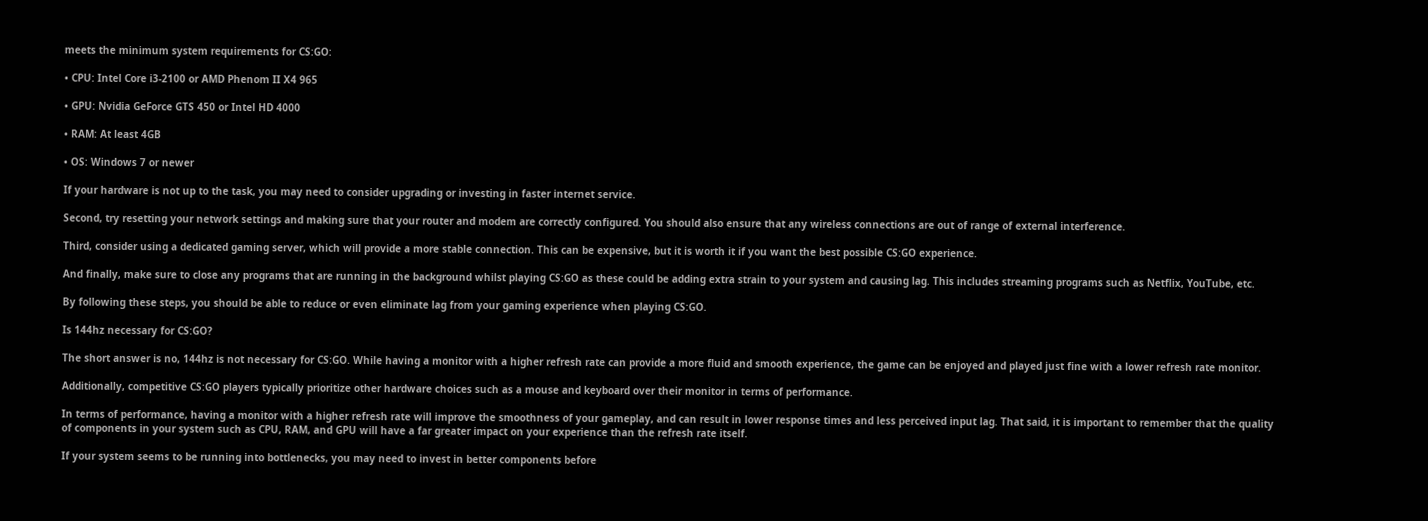meets the minimum system requirements for CS:GO:

• CPU: Intel Core i3-2100 or AMD Phenom II X4 965

• GPU: Nvidia GeForce GTS 450 or Intel HD 4000

• RAM: At least 4GB

• OS: Windows 7 or newer

If your hardware is not up to the task, you may need to consider upgrading or investing in faster internet service.

Second, try resetting your network settings and making sure that your router and modem are correctly configured. You should also ensure that any wireless connections are out of range of external interference.

Third, consider using a dedicated gaming server, which will provide a more stable connection. This can be expensive, but it is worth it if you want the best possible CS:GO experience.

And finally, make sure to close any programs that are running in the background whilst playing CS:GO as these could be adding extra strain to your system and causing lag. This includes streaming programs such as Netflix, YouTube, etc.

By following these steps, you should be able to reduce or even eliminate lag from your gaming experience when playing CS:GO.

Is 144hz necessary for CS:GO?

The short answer is no, 144hz is not necessary for CS:GO. While having a monitor with a higher refresh rate can provide a more fluid and smooth experience, the game can be enjoyed and played just fine with a lower refresh rate monitor.

Additionally, competitive CS:GO players typically prioritize other hardware choices such as a mouse and keyboard over their monitor in terms of performance.

In terms of performance, having a monitor with a higher refresh rate will improve the smoothness of your gameplay, and can result in lower response times and less perceived input lag. That said, it is important to remember that the quality of components in your system such as CPU, RAM, and GPU will have a far greater impact on your experience than the refresh rate itself.

If your system seems to be running into bottlenecks, you may need to invest in better components before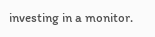investing in a monitor.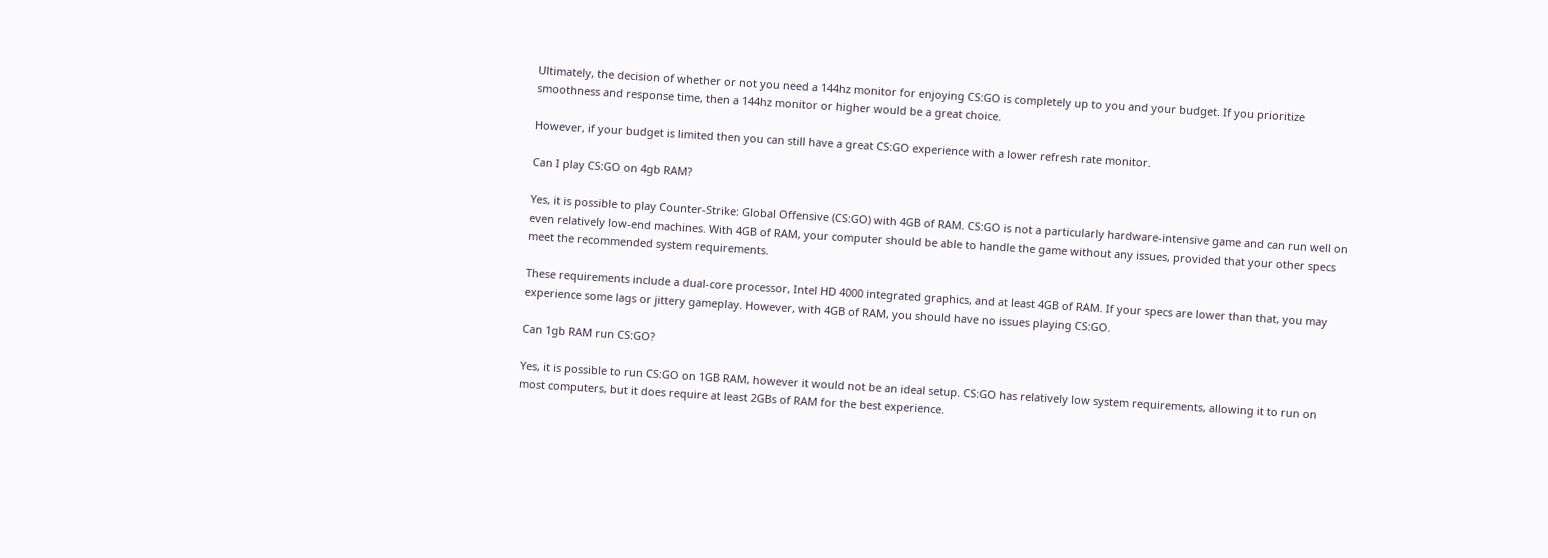Ultimately, the decision of whether or not you need a 144hz monitor for enjoying CS:GO is completely up to you and your budget. If you prioritize smoothness and response time, then a 144hz monitor or higher would be a great choice.

However, if your budget is limited then you can still have a great CS:GO experience with a lower refresh rate monitor.

Can I play CS:GO on 4gb RAM?

Yes, it is possible to play Counter-Strike: Global Offensive (CS:GO) with 4GB of RAM. CS:GO is not a particularly hardware-intensive game and can run well on even relatively low-end machines. With 4GB of RAM, your computer should be able to handle the game without any issues, provided that your other specs meet the recommended system requirements.

These requirements include a dual-core processor, Intel HD 4000 integrated graphics, and at least 4GB of RAM. If your specs are lower than that, you may experience some lags or jittery gameplay. However, with 4GB of RAM, you should have no issues playing CS:GO.

Can 1gb RAM run CS:GO?

Yes, it is possible to run CS:GO on 1GB RAM, however it would not be an ideal setup. CS:GO has relatively low system requirements, allowing it to run on most computers, but it does require at least 2GBs of RAM for the best experience.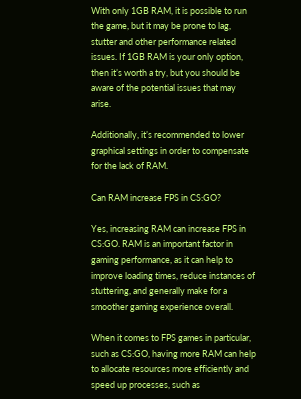With only 1GB RAM, it is possible to run the game, but it may be prone to lag, stutter and other performance related issues. If 1GB RAM is your only option, then it’s worth a try, but you should be aware of the potential issues that may arise.

Additionally, it’s recommended to lower graphical settings in order to compensate for the lack of RAM.

Can RAM increase FPS in CS:GO?

Yes, increasing RAM can increase FPS in CS:GO. RAM is an important factor in gaming performance, as it can help to improve loading times, reduce instances of stuttering, and generally make for a smoother gaming experience overall.

When it comes to FPS games in particular, such as CS:GO, having more RAM can help to allocate resources more efficiently and speed up processes, such as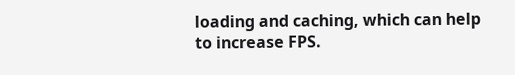loading and caching, which can help to increase FPS.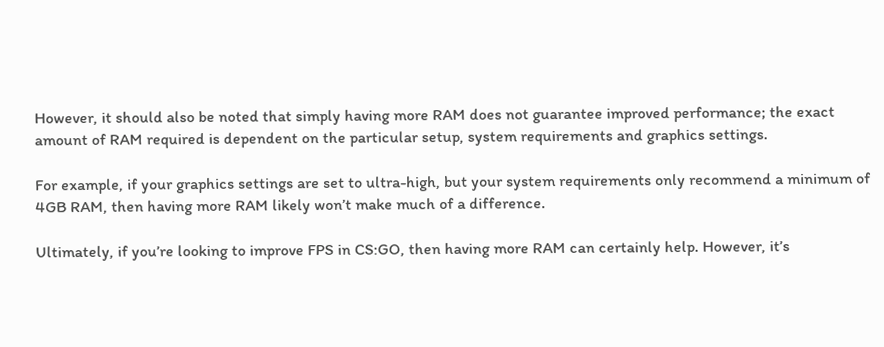However, it should also be noted that simply having more RAM does not guarantee improved performance; the exact amount of RAM required is dependent on the particular setup, system requirements and graphics settings.

For example, if your graphics settings are set to ultra-high, but your system requirements only recommend a minimum of 4GB RAM, then having more RAM likely won’t make much of a difference.

Ultimately, if you’re looking to improve FPS in CS:GO, then having more RAM can certainly help. However, it’s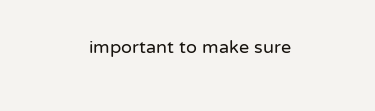important to make sure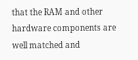that the RAM and other hardware components are well matched and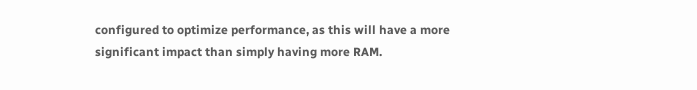configured to optimize performance, as this will have a more significant impact than simply having more RAM.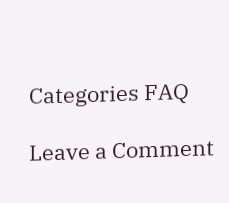Categories FAQ

Leave a Comment